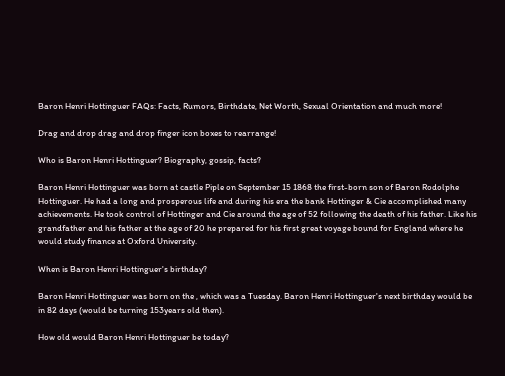Baron Henri Hottinguer FAQs: Facts, Rumors, Birthdate, Net Worth, Sexual Orientation and much more!

Drag and drop drag and drop finger icon boxes to rearrange!

Who is Baron Henri Hottinguer? Biography, gossip, facts?

Baron Henri Hottinguer was born at castle Piple on September 15 1868 the first-born son of Baron Rodolphe Hottinguer. He had a long and prosperous life and during his era the bank Hottinger & Cie accomplished many achievements. He took control of Hottinger and Cie around the age of 52 following the death of his father. Like his grandfather and his father at the age of 20 he prepared for his first great voyage bound for England where he would study finance at Oxford University.

When is Baron Henri Hottinguer's birthday?

Baron Henri Hottinguer was born on the , which was a Tuesday. Baron Henri Hottinguer's next birthday would be in 82 days (would be turning 153years old then).

How old would Baron Henri Hottinguer be today?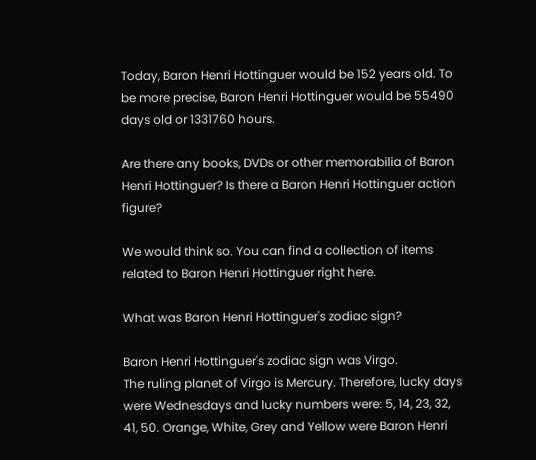Today, Baron Henri Hottinguer would be 152 years old. To be more precise, Baron Henri Hottinguer would be 55490 days old or 1331760 hours.

Are there any books, DVDs or other memorabilia of Baron Henri Hottinguer? Is there a Baron Henri Hottinguer action figure?

We would think so. You can find a collection of items related to Baron Henri Hottinguer right here.

What was Baron Henri Hottinguer's zodiac sign?

Baron Henri Hottinguer's zodiac sign was Virgo.
The ruling planet of Virgo is Mercury. Therefore, lucky days were Wednesdays and lucky numbers were: 5, 14, 23, 32, 41, 50. Orange, White, Grey and Yellow were Baron Henri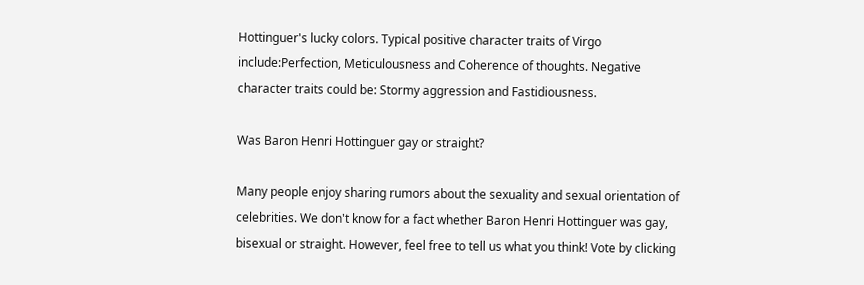Hottinguer's lucky colors. Typical positive character traits of Virgo include:Perfection, Meticulousness and Coherence of thoughts. Negative character traits could be: Stormy aggression and Fastidiousness.

Was Baron Henri Hottinguer gay or straight?

Many people enjoy sharing rumors about the sexuality and sexual orientation of celebrities. We don't know for a fact whether Baron Henri Hottinguer was gay, bisexual or straight. However, feel free to tell us what you think! Vote by clicking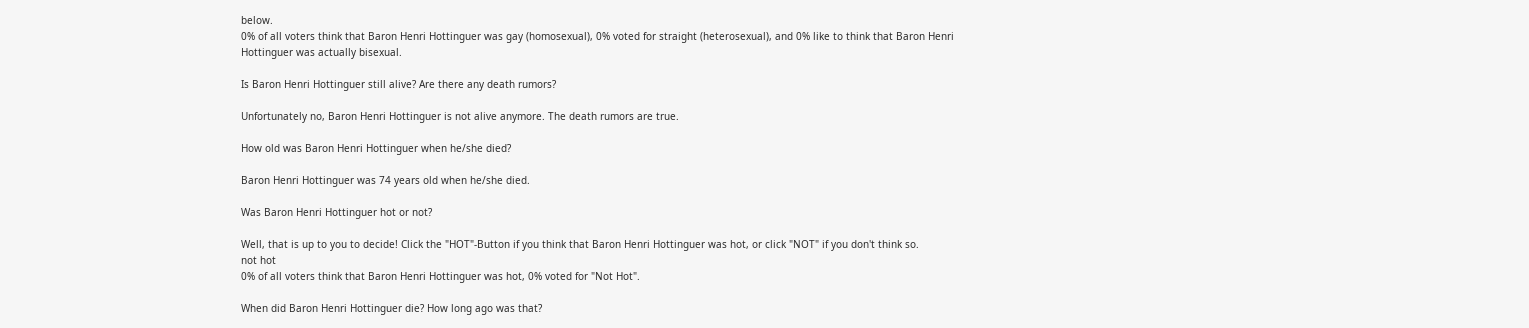below.
0% of all voters think that Baron Henri Hottinguer was gay (homosexual), 0% voted for straight (heterosexual), and 0% like to think that Baron Henri Hottinguer was actually bisexual.

Is Baron Henri Hottinguer still alive? Are there any death rumors?

Unfortunately no, Baron Henri Hottinguer is not alive anymore. The death rumors are true.

How old was Baron Henri Hottinguer when he/she died?

Baron Henri Hottinguer was 74 years old when he/she died.

Was Baron Henri Hottinguer hot or not?

Well, that is up to you to decide! Click the "HOT"-Button if you think that Baron Henri Hottinguer was hot, or click "NOT" if you don't think so.
not hot
0% of all voters think that Baron Henri Hottinguer was hot, 0% voted for "Not Hot".

When did Baron Henri Hottinguer die? How long ago was that?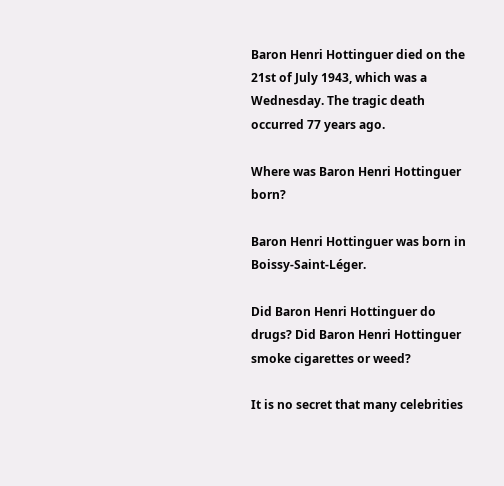Baron Henri Hottinguer died on the 21st of July 1943, which was a Wednesday. The tragic death occurred 77 years ago.

Where was Baron Henri Hottinguer born?

Baron Henri Hottinguer was born in Boissy-Saint-Léger.

Did Baron Henri Hottinguer do drugs? Did Baron Henri Hottinguer smoke cigarettes or weed?

It is no secret that many celebrities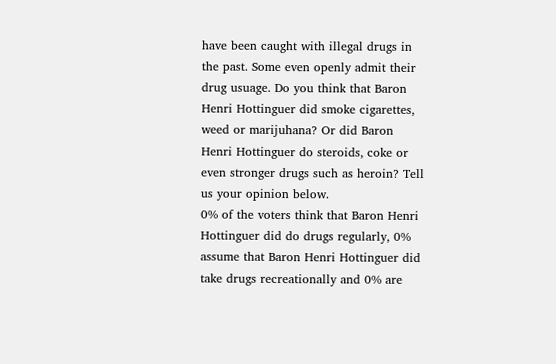have been caught with illegal drugs in the past. Some even openly admit their drug usuage. Do you think that Baron Henri Hottinguer did smoke cigarettes, weed or marijuhana? Or did Baron Henri Hottinguer do steroids, coke or even stronger drugs such as heroin? Tell us your opinion below.
0% of the voters think that Baron Henri Hottinguer did do drugs regularly, 0% assume that Baron Henri Hottinguer did take drugs recreationally and 0% are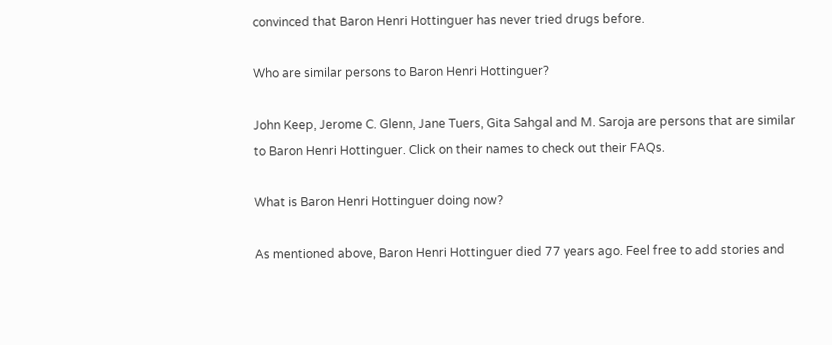convinced that Baron Henri Hottinguer has never tried drugs before.

Who are similar persons to Baron Henri Hottinguer?

John Keep, Jerome C. Glenn, Jane Tuers, Gita Sahgal and M. Saroja are persons that are similar to Baron Henri Hottinguer. Click on their names to check out their FAQs.

What is Baron Henri Hottinguer doing now?

As mentioned above, Baron Henri Hottinguer died 77 years ago. Feel free to add stories and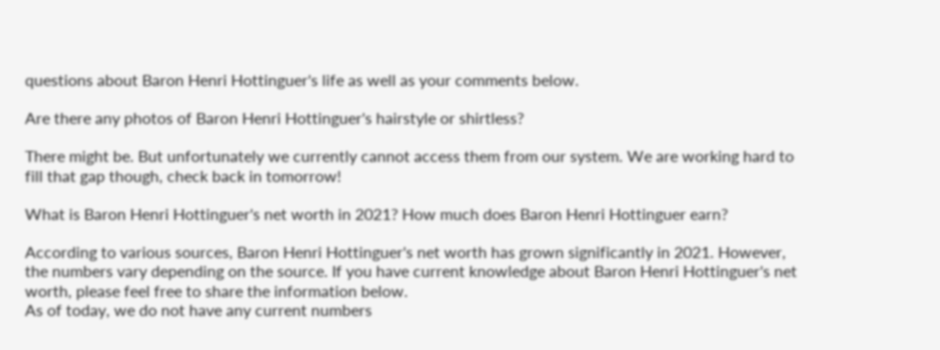questions about Baron Henri Hottinguer's life as well as your comments below.

Are there any photos of Baron Henri Hottinguer's hairstyle or shirtless?

There might be. But unfortunately we currently cannot access them from our system. We are working hard to fill that gap though, check back in tomorrow!

What is Baron Henri Hottinguer's net worth in 2021? How much does Baron Henri Hottinguer earn?

According to various sources, Baron Henri Hottinguer's net worth has grown significantly in 2021. However, the numbers vary depending on the source. If you have current knowledge about Baron Henri Hottinguer's net worth, please feel free to share the information below.
As of today, we do not have any current numbers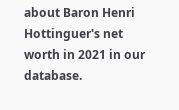about Baron Henri Hottinguer's net worth in 2021 in our database.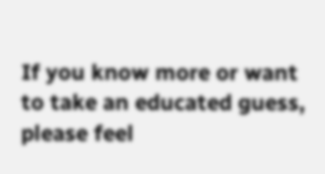If you know more or want to take an educated guess, please feel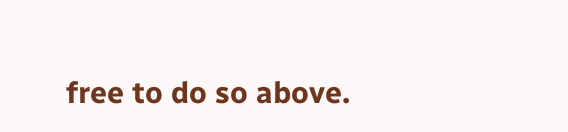free to do so above.